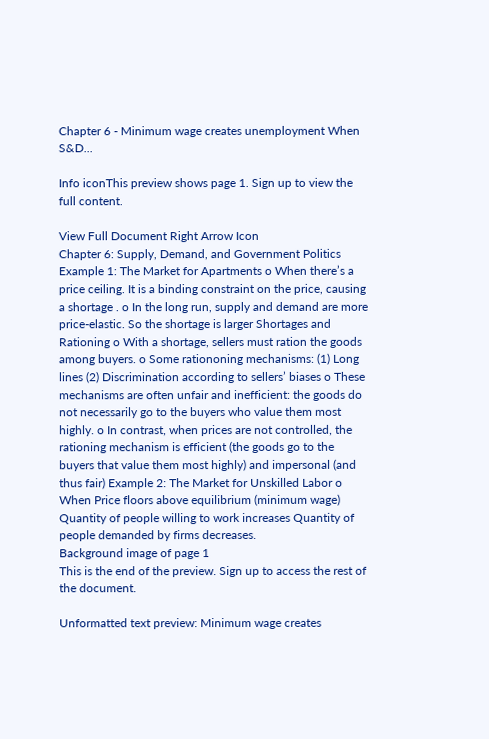Chapter 6 - Minimum wage creates unemployment When S&D...

Info iconThis preview shows page 1. Sign up to view the full content.

View Full Document Right Arrow Icon
Chapter 6: Supply, Demand, and Government Politics Example 1: The Market for Apartments o When there’s a price ceiling. It is a binding constraint on the price, causing a shortage . o In the long run, supply and demand are more price-elastic. So the shortage is larger Shortages and Rationing o With a shortage, sellers must ration the goods among buyers. o Some rationoning mechanisms: (1) Long lines (2) Discrimination according to sellers’ biases o These mechanisms are often unfair and inefficient: the goods do not necessarily go to the buyers who value them most highly. o In contrast, when prices are not controlled, the rationing mechanism is efficient (the goods go to the buyers that value them most highly) and impersonal (and thus fair) Example 2: The Market for Unskilled Labor o When Price floors above equilibrium (minimum wage) Quantity of people willing to work increases Quantity of people demanded by firms decreases.
Background image of page 1
This is the end of the preview. Sign up to access the rest of the document.

Unformatted text preview: Minimum wage creates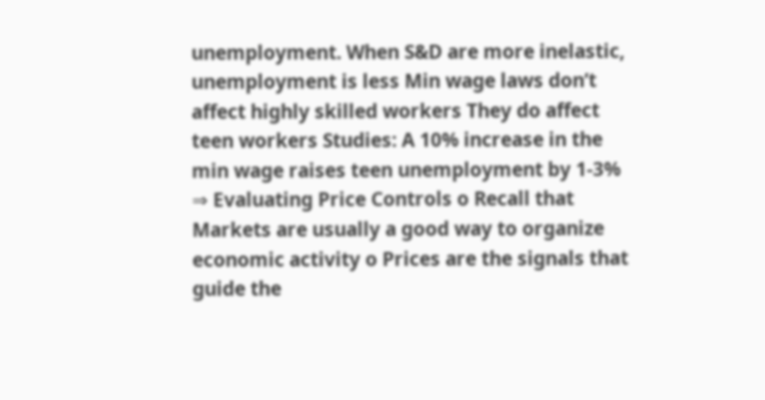unemployment. When S&D are more inelastic, unemployment is less Min wage laws don’t affect highly skilled workers They do affect teen workers Studies: A 10% increase in the min wage raises teen unemployment by 1-3% ⇒ Evaluating Price Controls o Recall that Markets are usually a good way to organize economic activity o Prices are the signals that guide the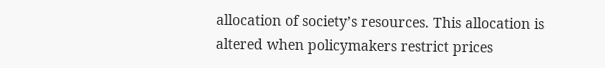allocation of society’s resources. This allocation is altered when policymakers restrict prices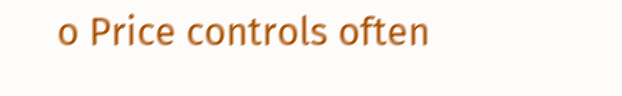o Price controls often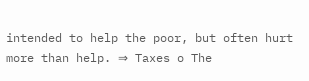intended to help the poor, but often hurt more than help. ⇒ Taxes o The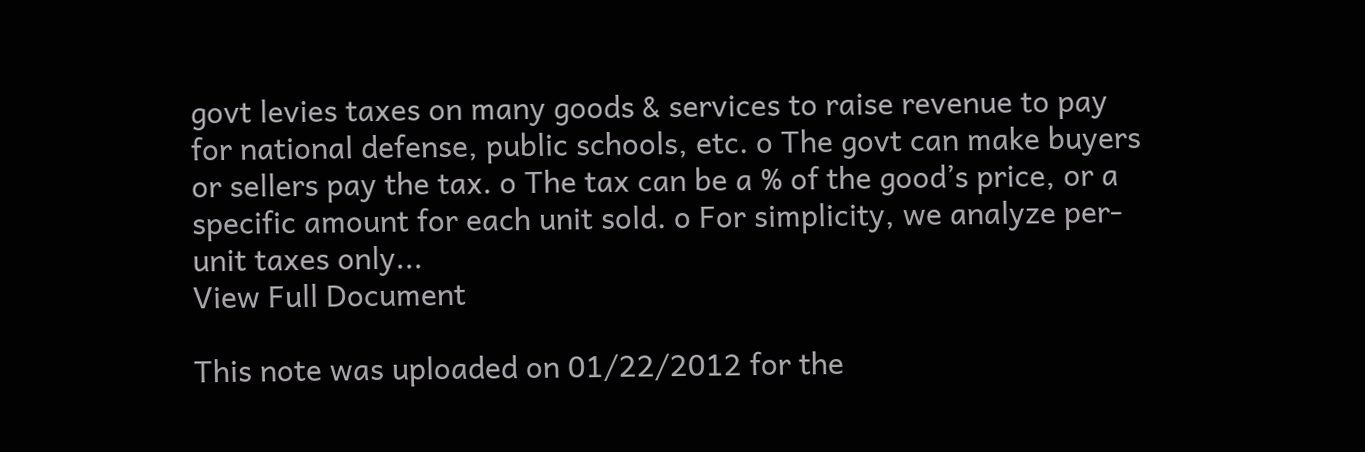govt levies taxes on many goods & services to raise revenue to pay for national defense, public schools, etc. o The govt can make buyers or sellers pay the tax. o The tax can be a % of the good’s price, or a specific amount for each unit sold. o For simplicity, we analyze per-unit taxes only...
View Full Document

This note was uploaded on 01/22/2012 for the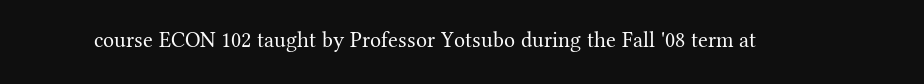course ECON 102 taught by Professor Yotsubo during the Fall '08 term at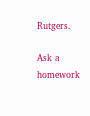Rutgers.

Ask a homework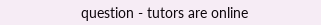question - tutors are online